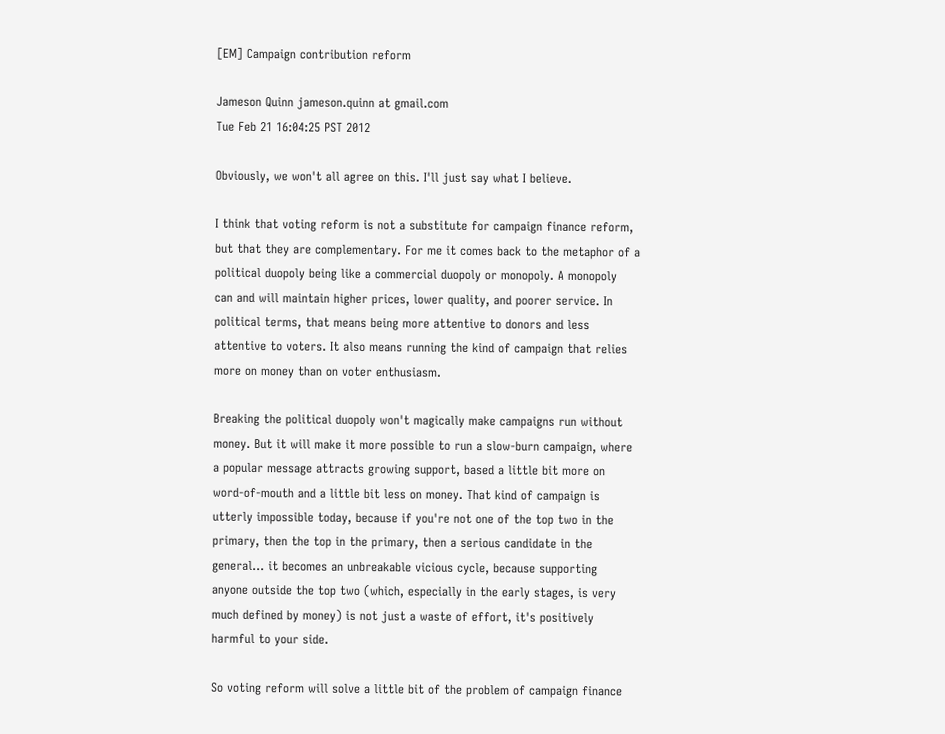[EM] Campaign contribution reform

Jameson Quinn jameson.quinn at gmail.com
Tue Feb 21 16:04:25 PST 2012

Obviously, we won't all agree on this. I'll just say what I believe.

I think that voting reform is not a substitute for campaign finance reform,
but that they are complementary. For me it comes back to the metaphor of a
political duopoly being like a commercial duopoly or monopoly. A monopoly
can and will maintain higher prices, lower quality, and poorer service. In
political terms, that means being more attentive to donors and less
attentive to voters. It also means running the kind of campaign that relies
more on money than on voter enthusiasm.

Breaking the political duopoly won't magically make campaigns run without
money. But it will make it more possible to run a slow-burn campaign, where
a popular message attracts growing support, based a little bit more on
word-of-mouth and a little bit less on money. That kind of campaign is
utterly impossible today, because if you're not one of the top two in the
primary, then the top in the primary, then a serious candidate in the
general... it becomes an unbreakable vicious cycle, because supporting
anyone outside the top two (which, especially in the early stages, is very
much defined by money) is not just a waste of effort, it's positively
harmful to your side.

So voting reform will solve a little bit of the problem of campaign finance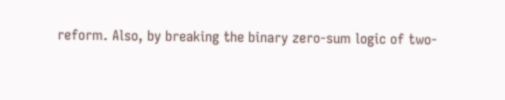reform. Also, by breaking the binary zero-sum logic of two-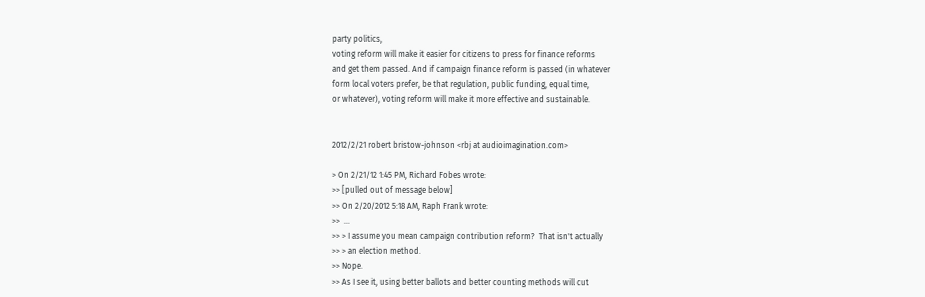party politics,
voting reform will make it easier for citizens to press for finance reforms
and get them passed. And if campaign finance reform is passed (in whatever
form local voters prefer, be that regulation, public funding, equal time,
or whatever), voting reform will make it more effective and sustainable.


2012/2/21 robert bristow-johnson <rbj at audioimagination.com>

> On 2/21/12 1:45 PM, Richard Fobes wrote:
>> [pulled out of message below]
>> On 2/20/2012 5:18 AM, Raph Frank wrote:
>>  ...
>> > I assume you mean campaign contribution reform?  That isn't actually
>> > an election method.
>> Nope.
>> As I see it, using better ballots and better counting methods will cut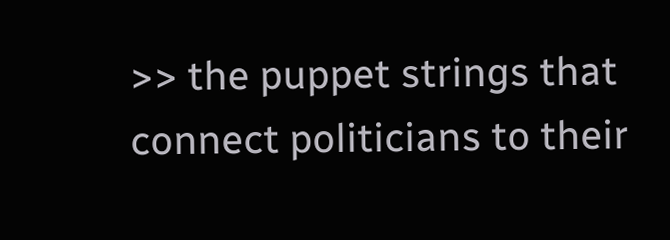>> the puppet strings that connect politicians to their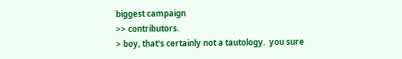biggest campaign
>> contributors.
> boy, that's certainly not a tautology.  you sure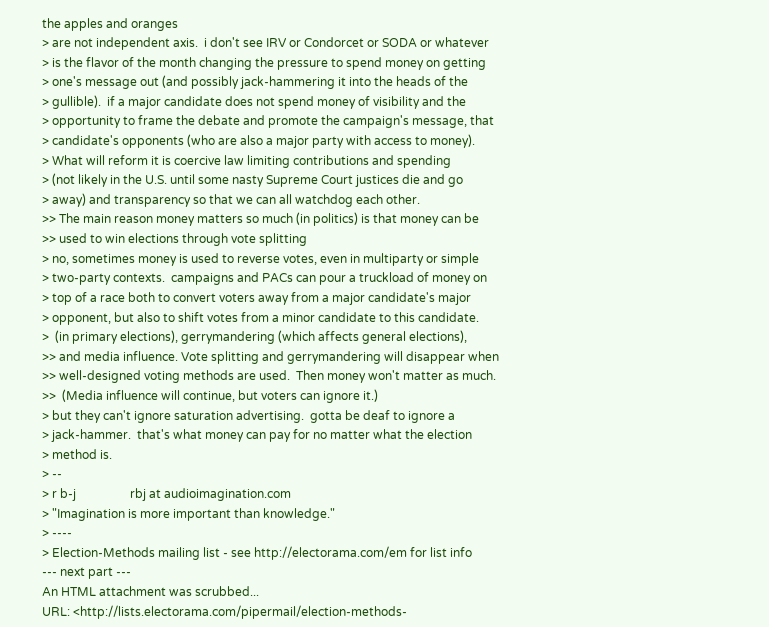the apples and oranges
> are not independent axis.  i don't see IRV or Condorcet or SODA or whatever
> is the flavor of the month changing the pressure to spend money on getting
> one's message out (and possibly jack-hammering it into the heads of the
> gullible).  if a major candidate does not spend money of visibility and the
> opportunity to frame the debate and promote the campaign's message, that
> candidate's opponents (who are also a major party with access to money).
> What will reform it is coercive law limiting contributions and spending
> (not likely in the U.S. until some nasty Supreme Court justices die and go
> away) and transparency so that we can all watchdog each other.
>> The main reason money matters so much (in politics) is that money can be
>> used to win elections through vote splitting
> no, sometimes money is used to reverse votes, even in multiparty or simple
> two-party contexts.  campaigns and PACs can pour a truckload of money on
> top of a race both to convert voters away from a major candidate's major
> opponent, but also to shift votes from a minor candidate to this candidate.
>  (in primary elections), gerrymandering (which affects general elections),
>> and media influence. Vote splitting and gerrymandering will disappear when
>> well-designed voting methods are used.  Then money won't matter as much.
>>  (Media influence will continue, but voters can ignore it.)
> but they can't ignore saturation advertising.  gotta be deaf to ignore a
> jack-hammer.  that's what money can pay for no matter what the election
> method is.
> --
> r b-j                  rbj at audioimagination.com
> "Imagination is more important than knowledge."
> ----
> Election-Methods mailing list - see http://electorama.com/em for list info
--- next part ---
An HTML attachment was scrubbed...
URL: <http://lists.electorama.com/pipermail/election-methods-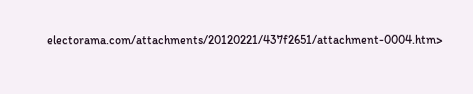electorama.com/attachments/20120221/437f2651/attachment-0004.htm>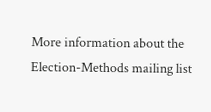More information about the Election-Methods mailing list